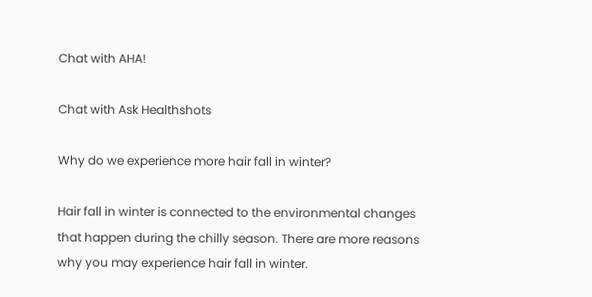Chat with AHA!

Chat with Ask Healthshots

Why do we experience more hair fall in winter?

Hair fall in winter is connected to the environmental changes that happen during the chilly season. There are more reasons why you may experience hair fall in winter.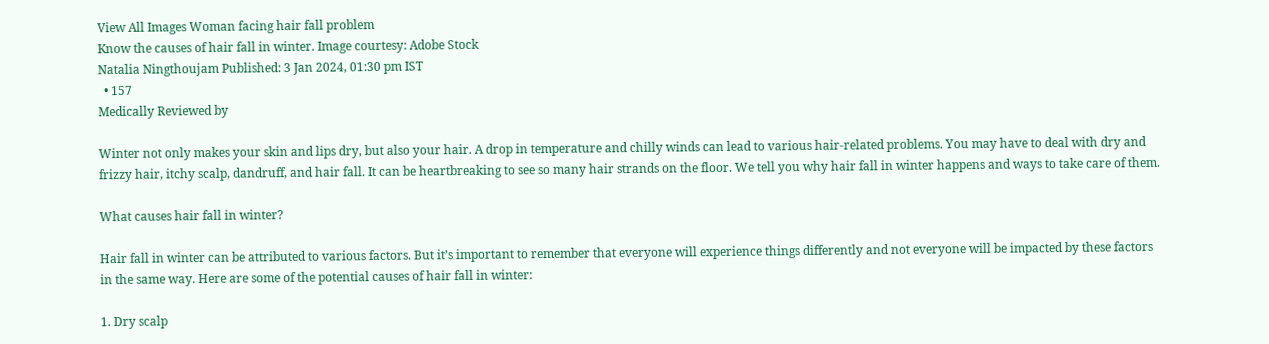View All Images Woman facing hair fall problem
Know the causes of hair fall in winter. Image courtesy: Adobe Stock
Natalia Ningthoujam Published: 3 Jan 2024, 01:30 pm IST
  • 157
Medically Reviewed by

Winter not only makes your skin and lips dry, but also your hair. A drop in temperature and chilly winds can lead to various hair-related problems. You may have to deal with dry and frizzy hair, itchy scalp, dandruff, and hair fall. It can be heartbreaking to see so many hair strands on the floor. We tell you why hair fall in winter happens and ways to take care of them.

What causes hair fall in winter?

Hair fall in winter can be attributed to various factors. But it’s important to remember that everyone will experience things differently and not everyone will be impacted by these factors in the same way. Here are some of the potential causes of hair fall in winter:

1. Dry scalp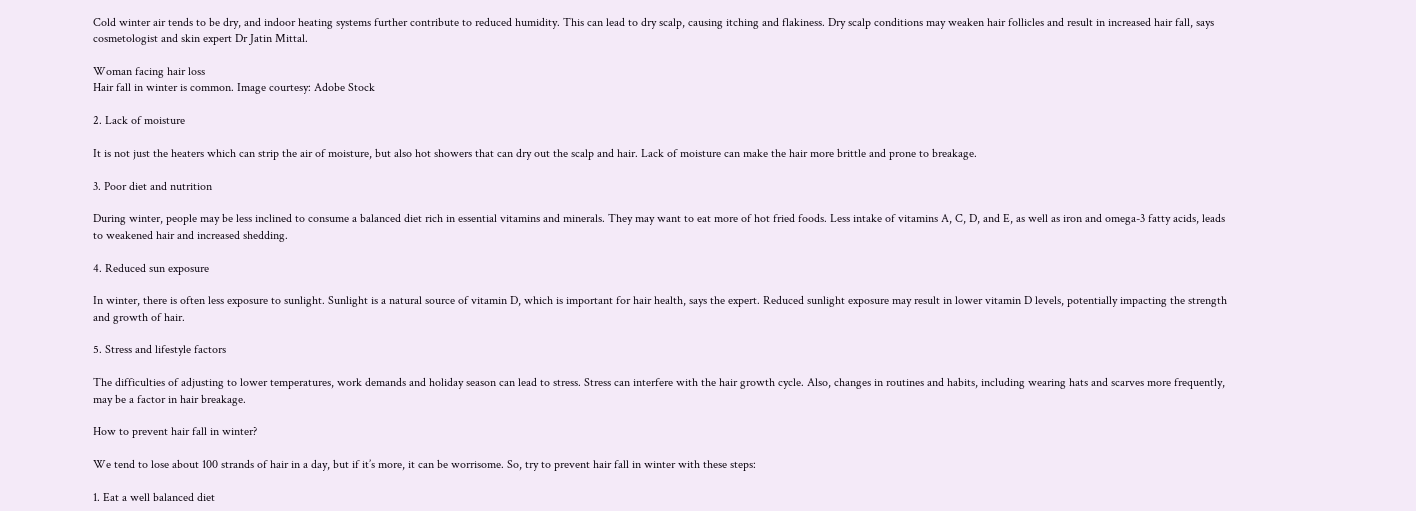Cold winter air tends to be dry, and indoor heating systems further contribute to reduced humidity. This can lead to dry scalp, causing itching and flakiness. Dry scalp conditions may weaken hair follicles and result in increased hair fall, says cosmetologist and skin expert Dr Jatin Mittal.

Woman facing hair loss
Hair fall in winter is common. Image courtesy: Adobe Stock

2. Lack of moisture

It is not just the heaters which can strip the air of moisture, but also hot showers that can dry out the scalp and hair. Lack of moisture can make the hair more brittle and prone to breakage.

3. Poor diet and nutrition

During winter, people may be less inclined to consume a balanced diet rich in essential vitamins and minerals. They may want to eat more of hot fried foods. Less intake of vitamins A, C, D, and E, as well as iron and omega-3 fatty acids, leads to weakened hair and increased shedding.

4. Reduced sun exposure

In winter, there is often less exposure to sunlight. Sunlight is a natural source of vitamin D, which is important for hair health, says the expert. Reduced sunlight exposure may result in lower vitamin D levels, potentially impacting the strength and growth of hair.

5. Stress and lifestyle factors

The difficulties of adjusting to lower temperatures, work demands and holiday season can lead to stress. Stress can interfere with the hair growth cycle. Also, changes in routines and habits, including wearing hats and scarves more frequently, may be a factor in hair breakage.

How to prevent hair fall in winter?

We tend to lose about 100 strands of hair in a day, but if it’s more, it can be worrisome. So, try to prevent hair fall in winter with these steps:

1. Eat a well balanced diet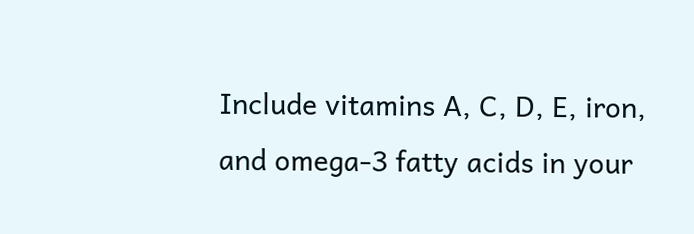Include vitamins A, C, D, E, iron, and omega-3 fatty acids in your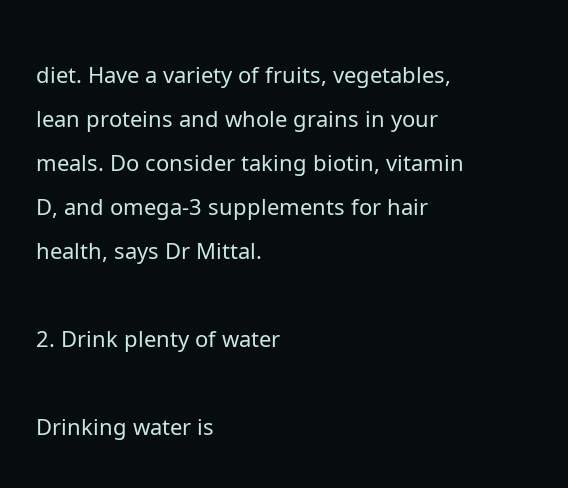diet. Have a variety of fruits, vegetables, lean proteins and whole grains in your meals. Do consider taking biotin, vitamin D, and omega-3 supplements for hair health, says Dr Mittal.

2. Drink plenty of water

Drinking water is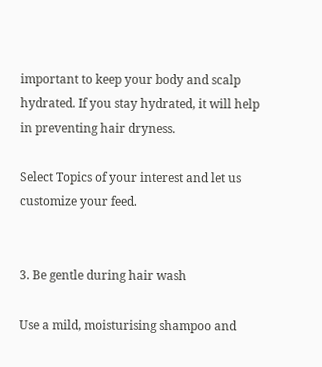important to keep your body and scalp hydrated. If you stay hydrated, it will help in preventing hair dryness.

Select Topics of your interest and let us customize your feed.


3. Be gentle during hair wash

Use a mild, moisturising shampoo and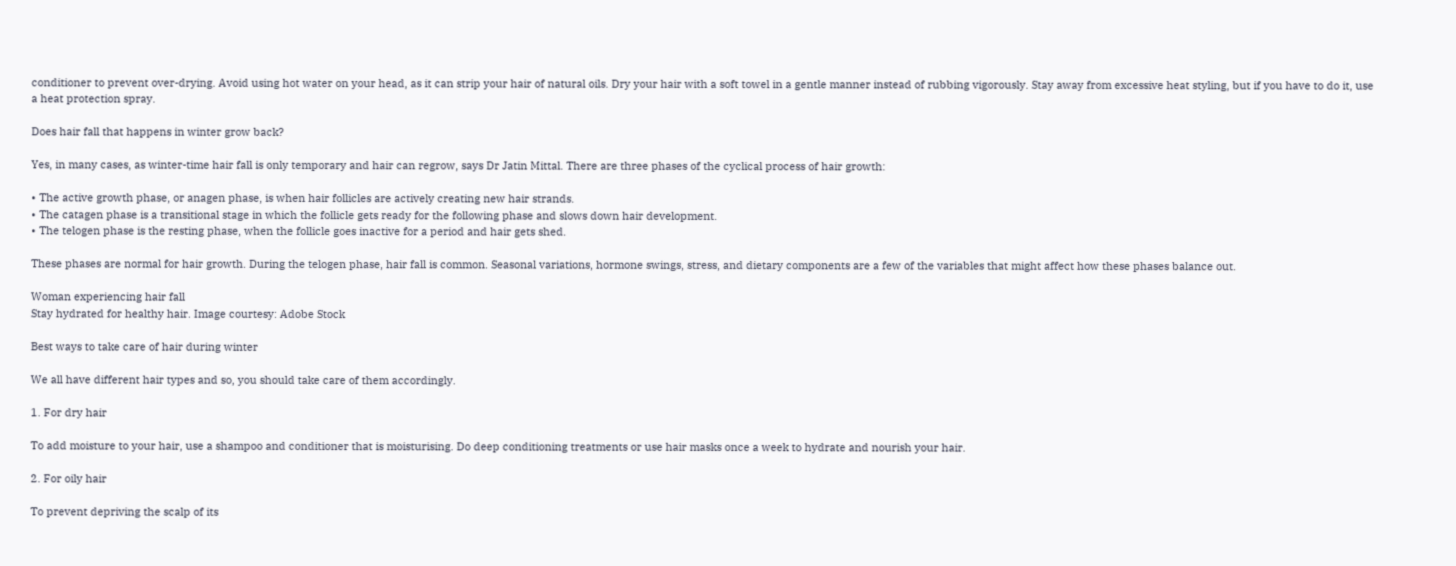conditioner to prevent over-drying. Avoid using hot water on your head, as it can strip your hair of natural oils. Dry your hair with a soft towel in a gentle manner instead of rubbing vigorously. Stay away from excessive heat styling, but if you have to do it, use a heat protection spray.

Does hair fall that happens in winter grow back?

Yes, in many cases, as winter-time hair fall is only temporary and hair can regrow, says Dr Jatin Mittal. There are three phases of the cyclical process of hair growth:

• The active growth phase, or anagen phase, is when hair follicles are actively creating new hair strands.
• The catagen phase is a transitional stage in which the follicle gets ready for the following phase and slows down hair development.
• The telogen phase is the resting phase, when the follicle goes inactive for a period and hair gets shed.

These phases are normal for hair growth. During the telogen phase, hair fall is common. Seasonal variations, hormone swings, stress, and dietary components are a few of the variables that might affect how these phases balance out.

Woman experiencing hair fall
Stay hydrated for healthy hair. Image courtesy: Adobe Stock

Best ways to take care of hair during winter

We all have different hair types and so, you should take care of them accordingly.

1. For dry hair

To add moisture to your hair, use a shampoo and conditioner that is moisturising. Do deep conditioning treatments or use hair masks once a week to hydrate and nourish your hair.

2. For oily hair

To prevent depriving the scalp of its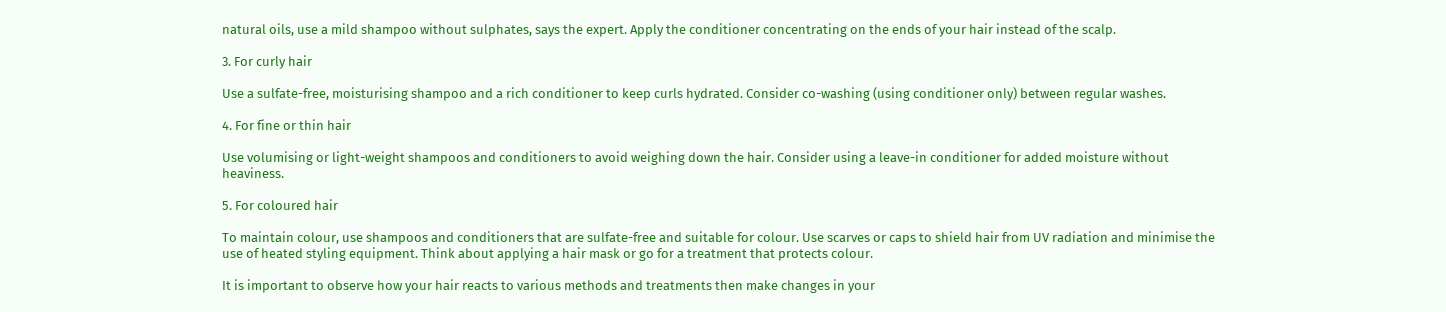natural oils, use a mild shampoo without sulphates, says the expert. Apply the conditioner concentrating on the ends of your hair instead of the scalp.

3. For curly hair

Use a sulfate-free, moisturising shampoo and a rich conditioner to keep curls hydrated. Consider co-washing (using conditioner only) between regular washes.

4. For fine or thin hair

Use volumising or light-weight shampoos and conditioners to avoid weighing down the hair. Consider using a leave-in conditioner for added moisture without heaviness.

5. For coloured hair

To maintain colour, use shampoos and conditioners that are sulfate-free and suitable for colour. Use scarves or caps to shield hair from UV radiation and minimise the use of heated styling equipment. Think about applying a hair mask or go for a treatment that protects colour.

It is important to observe how your hair reacts to various methods and treatments then make changes in your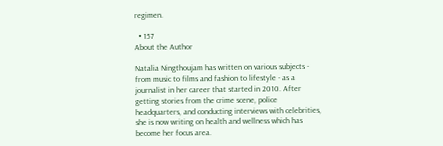regimen.

  • 157
About the Author

Natalia Ningthoujam has written on various subjects - from music to films and fashion to lifestyle - as a journalist in her career that started in 2010. After getting stories from the crime scene, police headquarters, and conducting interviews with celebrities, she is now writing on health and wellness which has become her focus area.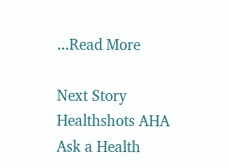...Read More

Next Story
Healthshots AHA
Ask a Health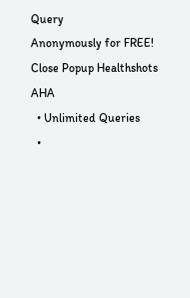Query
Anonymously for FREE!
Close Popup Healthshots AHA
  • Unlimited Queries
  •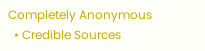Completely Anonymous
  • Credible Sources